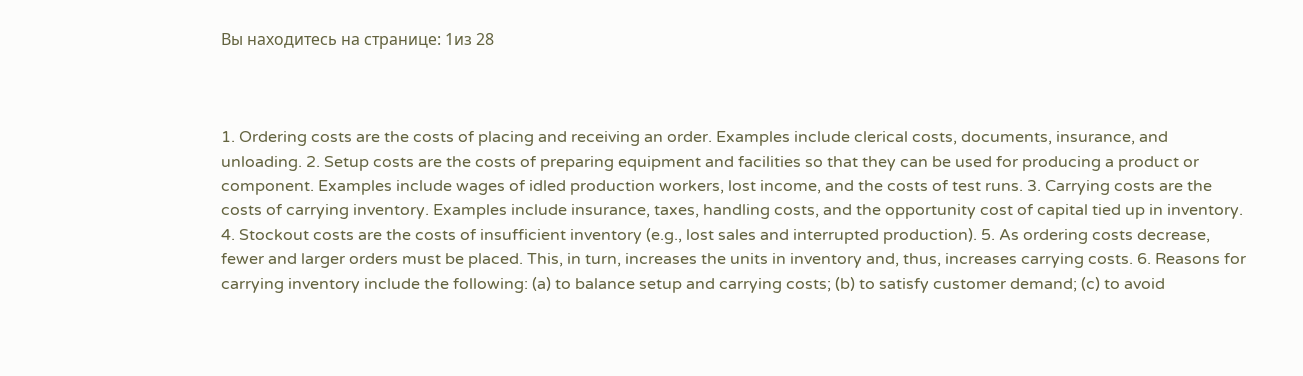Вы находитесь на странице: 1из 28



1. Ordering costs are the costs of placing and receiving an order. Examples include clerical costs, documents, insurance, and unloading. 2. Setup costs are the costs of preparing equipment and facilities so that they can be used for producing a product or component. Examples include wages of idled production workers, lost income, and the costs of test runs. 3. Carrying costs are the costs of carrying inventory. Examples include insurance, taxes, handling costs, and the opportunity cost of capital tied up in inventory. 4. Stockout costs are the costs of insufficient inventory (e.g., lost sales and interrupted production). 5. As ordering costs decrease, fewer and larger orders must be placed. This, in turn, increases the units in inventory and, thus, increases carrying costs. 6. Reasons for carrying inventory include the following: (a) to balance setup and carrying costs; (b) to satisfy customer demand; (c) to avoid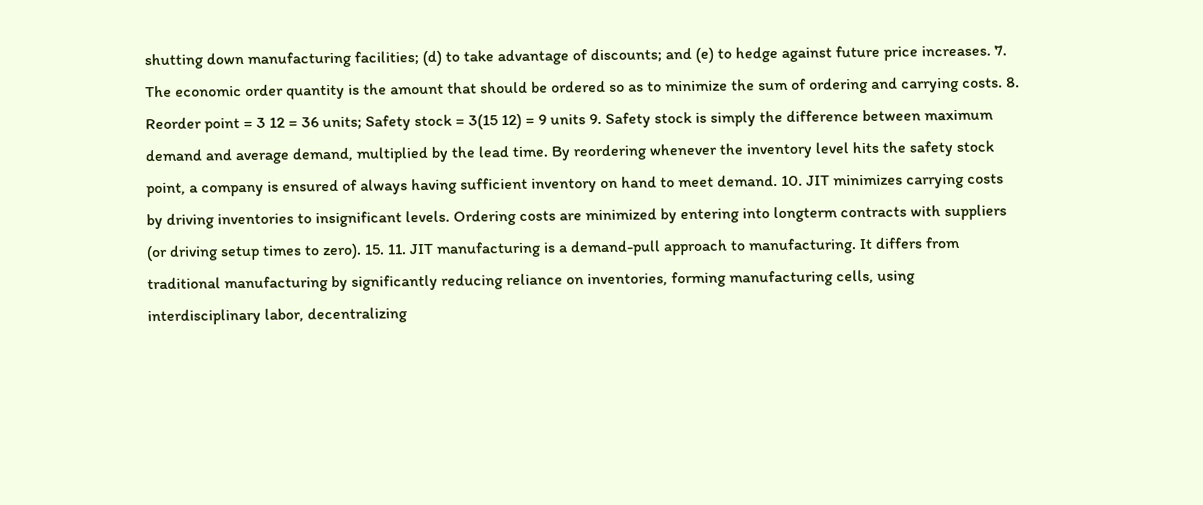shutting down manufacturing facilities; (d) to take advantage of discounts; and (e) to hedge against future price increases. 7. The economic order quantity is the amount that should be ordered so as to minimize the sum of ordering and carrying costs. 8. Reorder point = 3 12 = 36 units; Safety stock = 3(15 12) = 9 units 9. Safety stock is simply the difference between maximum demand and average demand, multiplied by the lead time. By reordering whenever the inventory level hits the safety stock point, a company is ensured of always having sufficient inventory on hand to meet demand. 10. JIT minimizes carrying costs by driving inventories to insignificant levels. Ordering costs are minimized by entering into longterm contracts with suppliers (or driving setup times to zero). 15. 11. JIT manufacturing is a demand-pull approach to manufacturing. It differs from traditional manufacturing by significantly reducing reliance on inventories, forming manufacturing cells, using interdisciplinary labor, decentralizing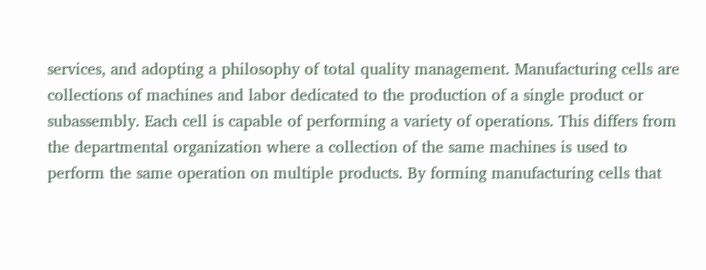services, and adopting a philosophy of total quality management. Manufacturing cells are collections of machines and labor dedicated to the production of a single product or subassembly. Each cell is capable of performing a variety of operations. This differs from the departmental organization where a collection of the same machines is used to perform the same operation on multiple products. By forming manufacturing cells that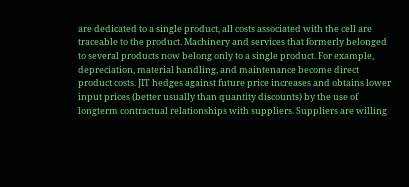are dedicated to a single product, all costs associated with the cell are traceable to the product. Machinery and services that formerly belonged to several products now belong only to a single product. For example, depreciation, material handling, and maintenance become direct product costs. JIT hedges against future price increases and obtains lower input prices (better usually than quantity discounts) by the use of longterm contractual relationships with suppliers. Suppliers are willing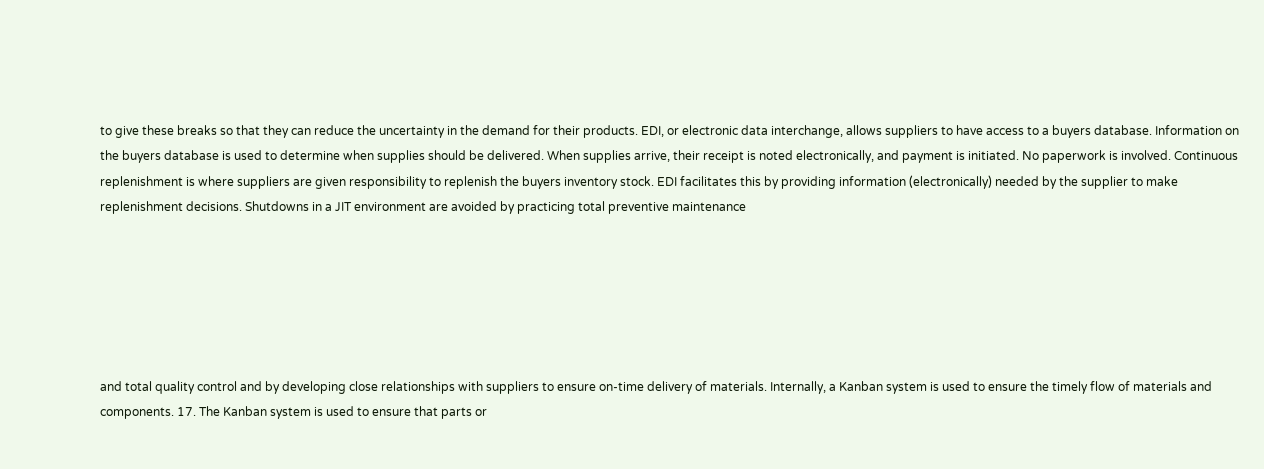to give these breaks so that they can reduce the uncertainty in the demand for their products. EDI, or electronic data interchange, allows suppliers to have access to a buyers database. Information on the buyers database is used to determine when supplies should be delivered. When supplies arrive, their receipt is noted electronically, and payment is initiated. No paperwork is involved. Continuous replenishment is where suppliers are given responsibility to replenish the buyers inventory stock. EDI facilitates this by providing information (electronically) needed by the supplier to make replenishment decisions. Shutdowns in a JIT environment are avoided by practicing total preventive maintenance






and total quality control and by developing close relationships with suppliers to ensure on-time delivery of materials. Internally, a Kanban system is used to ensure the timely flow of materials and components. 17. The Kanban system is used to ensure that parts or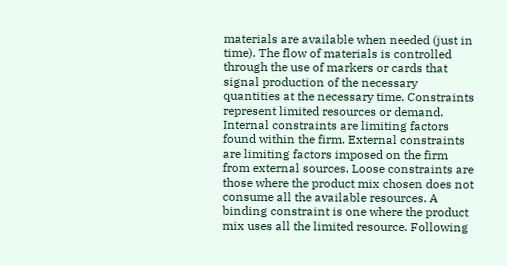materials are available when needed (just in time). The flow of materials is controlled through the use of markers or cards that signal production of the necessary quantities at the necessary time. Constraints represent limited resources or demand. Internal constraints are limiting factors found within the firm. External constraints are limiting factors imposed on the firm from external sources. Loose constraints are those where the product mix chosen does not consume all the available resources. A binding constraint is one where the product mix uses all the limited resource. Following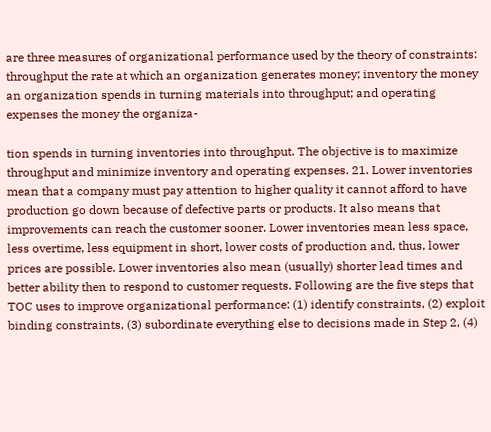are three measures of organizational performance used by the theory of constraints: throughput the rate at which an organization generates money; inventory the money an organization spends in turning materials into throughput; and operating expenses the money the organiza-

tion spends in turning inventories into throughput. The objective is to maximize throughput and minimize inventory and operating expenses. 21. Lower inventories mean that a company must pay attention to higher quality it cannot afford to have production go down because of defective parts or products. It also means that improvements can reach the customer sooner. Lower inventories mean less space, less overtime, less equipment in short, lower costs of production and, thus, lower prices are possible. Lower inventories also mean (usually) shorter lead times and better ability then to respond to customer requests. Following are the five steps that TOC uses to improve organizational performance: (1) identify constraints, (2) exploit binding constraints, (3) subordinate everything else to decisions made in Step 2, (4)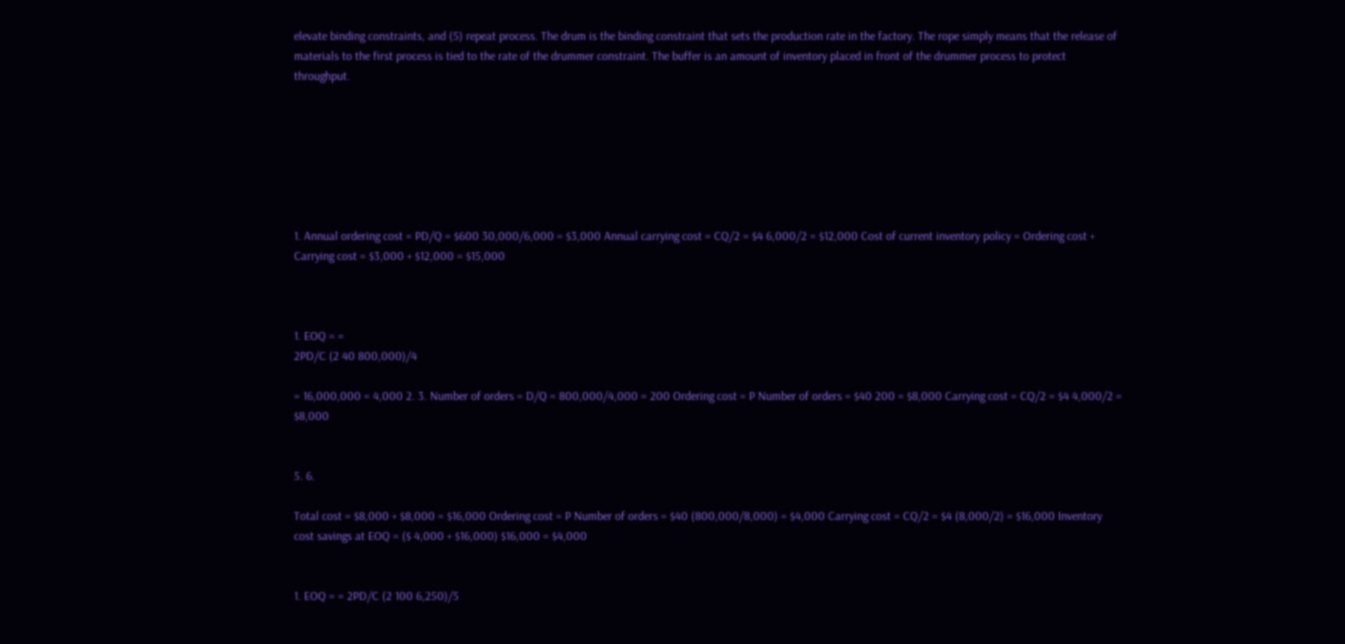elevate binding constraints, and (5) repeat process. The drum is the binding constraint that sets the production rate in the factory. The rope simply means that the release of materials to the first process is tied to the rate of the drummer constraint. The buffer is an amount of inventory placed in front of the drummer process to protect throughput.







1. Annual ordering cost = PD/Q = $600 30,000/6,000 = $3,000 Annual carrying cost = CQ/2 = $4 6,000/2 = $12,000 Cost of current inventory policy = Ordering cost + Carrying cost = $3,000 + $12,000 = $15,000



1. EOQ = =
2PD/C (2 40 800,000)/4

= 16,000,000 = 4,000 2. 3. Number of orders = D/Q = 800,000/4,000 = 200 Ordering cost = P Number of orders = $40 200 = $8,000 Carrying cost = CQ/2 = $4 4,000/2 = $8,000


5. 6.

Total cost = $8,000 + $8,000 = $16,000 Ordering cost = P Number of orders = $40 (800,000/8,000) = $4,000 Carrying cost = CQ/2 = $4 (8,000/2) = $16,000 Inventory cost savings at EOQ = ($ 4,000 + $16,000) $16,000 = $4,000


1. EOQ = = 2PD/C (2 100 6,250)/5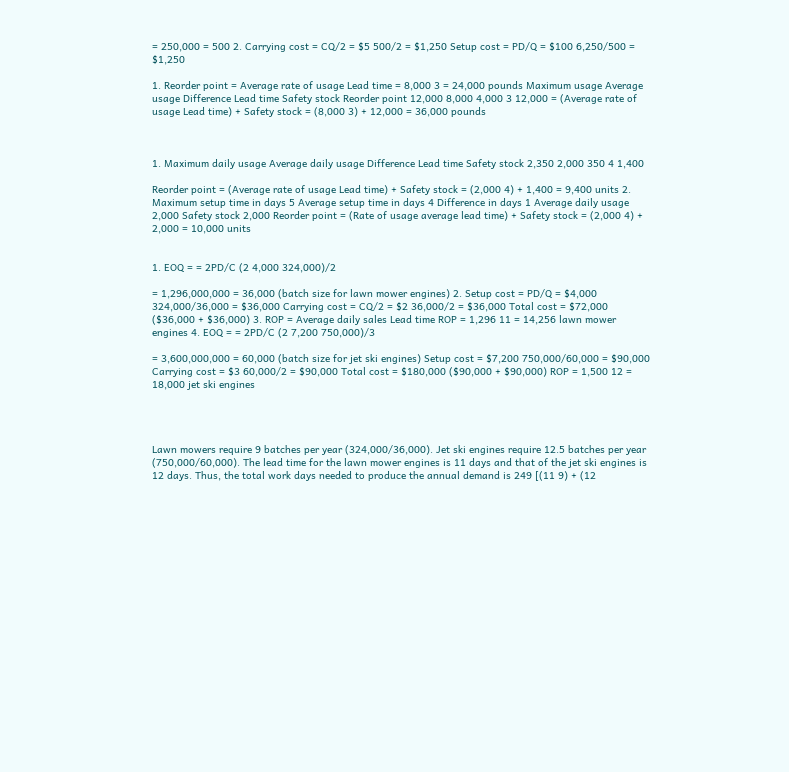= 250,000 = 500 2. Carrying cost = CQ/2 = $5 500/2 = $1,250 Setup cost = PD/Q = $100 6,250/500 = $1,250

1. Reorder point = Average rate of usage Lead time = 8,000 3 = 24,000 pounds Maximum usage Average usage Difference Lead time Safety stock Reorder point 12,000 8,000 4,000 3 12,000 = (Average rate of usage Lead time) + Safety stock = (8,000 3) + 12,000 = 36,000 pounds



1. Maximum daily usage Average daily usage Difference Lead time Safety stock 2,350 2,000 350 4 1,400

Reorder point = (Average rate of usage Lead time) + Safety stock = (2,000 4) + 1,400 = 9,400 units 2. Maximum setup time in days 5 Average setup time in days 4 Difference in days 1 Average daily usage 2,000 Safety stock 2,000 Reorder point = (Rate of usage average lead time) + Safety stock = (2,000 4) + 2,000 = 10,000 units


1. EOQ = = 2PD/C (2 4,000 324,000)/2

= 1,296,000,000 = 36,000 (batch size for lawn mower engines) 2. Setup cost = PD/Q = $4,000 324,000/36,000 = $36,000 Carrying cost = CQ/2 = $2 36,000/2 = $36,000 Total cost = $72,000 ($36,000 + $36,000) 3. ROP = Average daily sales Lead time ROP = 1,296 11 = 14,256 lawn mower engines 4. EOQ = = 2PD/C (2 7,200 750,000)/3

= 3,600,000,000 = 60,000 (batch size for jet ski engines) Setup cost = $7,200 750,000/60,000 = $90,000 Carrying cost = $3 60,000/2 = $90,000 Total cost = $180,000 ($90,000 + $90,000) ROP = 1,500 12 = 18,000 jet ski engines




Lawn mowers require 9 batches per year (324,000/36,000). Jet ski engines require 12.5 batches per year (750,000/60,000). The lead time for the lawn mower engines is 11 days and that of the jet ski engines is 12 days. Thus, the total work days needed to produce the annual demand is 249 [(11 9) + (12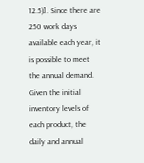12.5)]. Since there are 250 work days available each year, it is possible to meet the annual demand. Given the initial inventory levels of each product, the daily and annual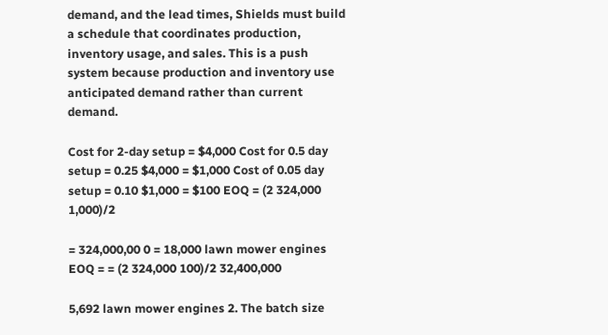demand, and the lead times, Shields must build a schedule that coordinates production, inventory usage, and sales. This is a push system because production and inventory use anticipated demand rather than current demand.

Cost for 2-day setup = $4,000 Cost for 0.5 day setup = 0.25 $4,000 = $1,000 Cost of 0.05 day setup = 0.10 $1,000 = $100 EOQ = (2 324,000 1,000)/2

= 324,000,00 0 = 18,000 lawn mower engines EOQ = = (2 324,000 100)/2 32,400,000

5,692 lawn mower engines 2. The batch size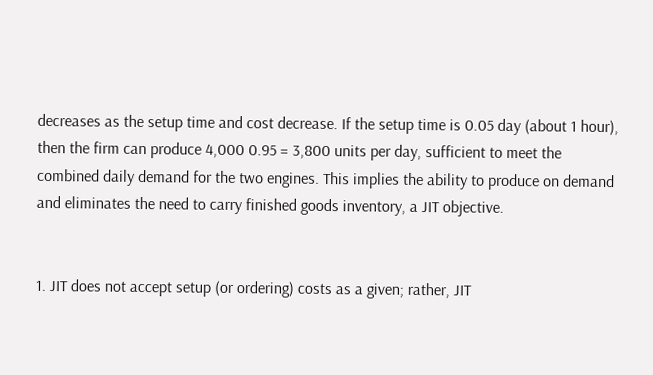decreases as the setup time and cost decrease. If the setup time is 0.05 day (about 1 hour), then the firm can produce 4,000 0.95 = 3,800 units per day, sufficient to meet the combined daily demand for the two engines. This implies the ability to produce on demand and eliminates the need to carry finished goods inventory, a JIT objective.


1. JIT does not accept setup (or ordering) costs as a given; rather, JIT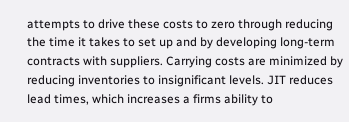attempts to drive these costs to zero through reducing the time it takes to set up and by developing long-term contracts with suppliers. Carrying costs are minimized by reducing inventories to insignificant levels. JIT reduces lead times, which increases a firms ability to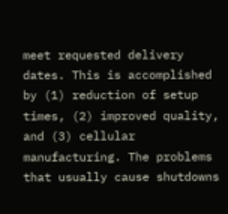meet requested delivery dates. This is accomplished by (1) reduction of setup times, (2) improved quality, and (3) cellular manufacturing. The problems that usually cause shutdowns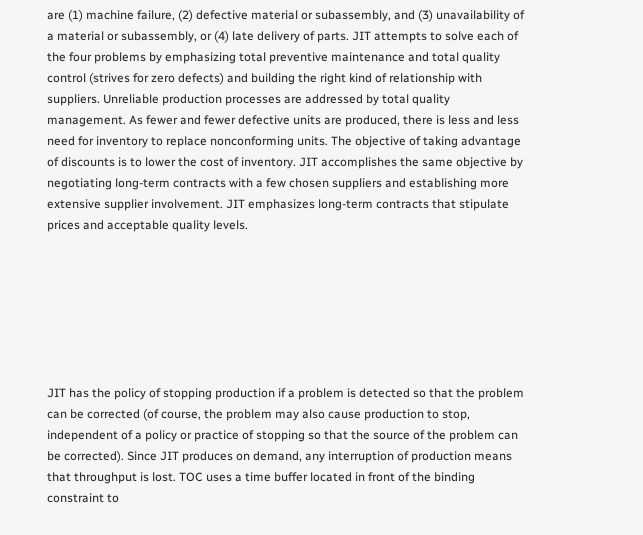are (1) machine failure, (2) defective material or subassembly, and (3) unavailability of a material or subassembly, or (4) late delivery of parts. JIT attempts to solve each of the four problems by emphasizing total preventive maintenance and total quality control (strives for zero defects) and building the right kind of relationship with suppliers. Unreliable production processes are addressed by total quality management. As fewer and fewer defective units are produced, there is less and less need for inventory to replace nonconforming units. The objective of taking advantage of discounts is to lower the cost of inventory. JIT accomplishes the same objective by negotiating long-term contracts with a few chosen suppliers and establishing more extensive supplier involvement. JIT emphasizes long-term contracts that stipulate prices and acceptable quality levels.







JIT has the policy of stopping production if a problem is detected so that the problem can be corrected (of course, the problem may also cause production to stop, independent of a policy or practice of stopping so that the source of the problem can be corrected). Since JIT produces on demand, any interruption of production means that throughput is lost. TOC uses a time buffer located in front of the binding constraint to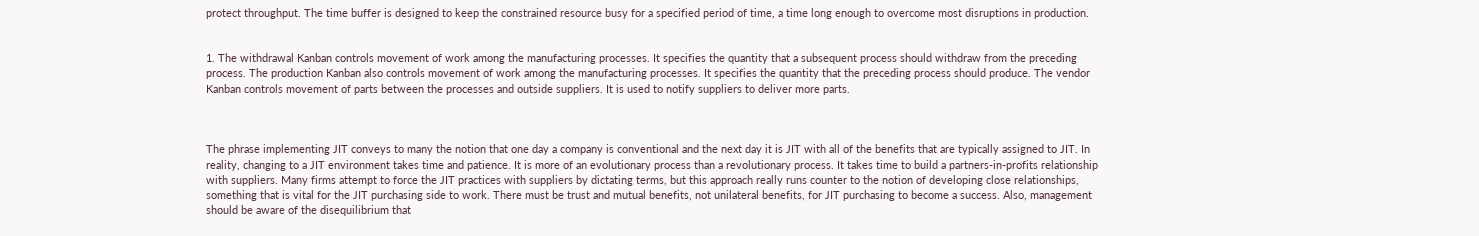protect throughput. The time buffer is designed to keep the constrained resource busy for a specified period of time, a time long enough to overcome most disruptions in production.


1. The withdrawal Kanban controls movement of work among the manufacturing processes. It specifies the quantity that a subsequent process should withdraw from the preceding process. The production Kanban also controls movement of work among the manufacturing processes. It specifies the quantity that the preceding process should produce. The vendor Kanban controls movement of parts between the processes and outside suppliers. It is used to notify suppliers to deliver more parts.



The phrase implementing JIT conveys to many the notion that one day a company is conventional and the next day it is JIT with all of the benefits that are typically assigned to JIT. In reality, changing to a JIT environment takes time and patience. It is more of an evolutionary process than a revolutionary process. It takes time to build a partners-in-profits relationship with suppliers. Many firms attempt to force the JIT practices with suppliers by dictating terms, but this approach really runs counter to the notion of developing close relationships, something that is vital for the JIT purchasing side to work. There must be trust and mutual benefits, not unilateral benefits, for JIT purchasing to become a success. Also, management should be aware of the disequilibrium that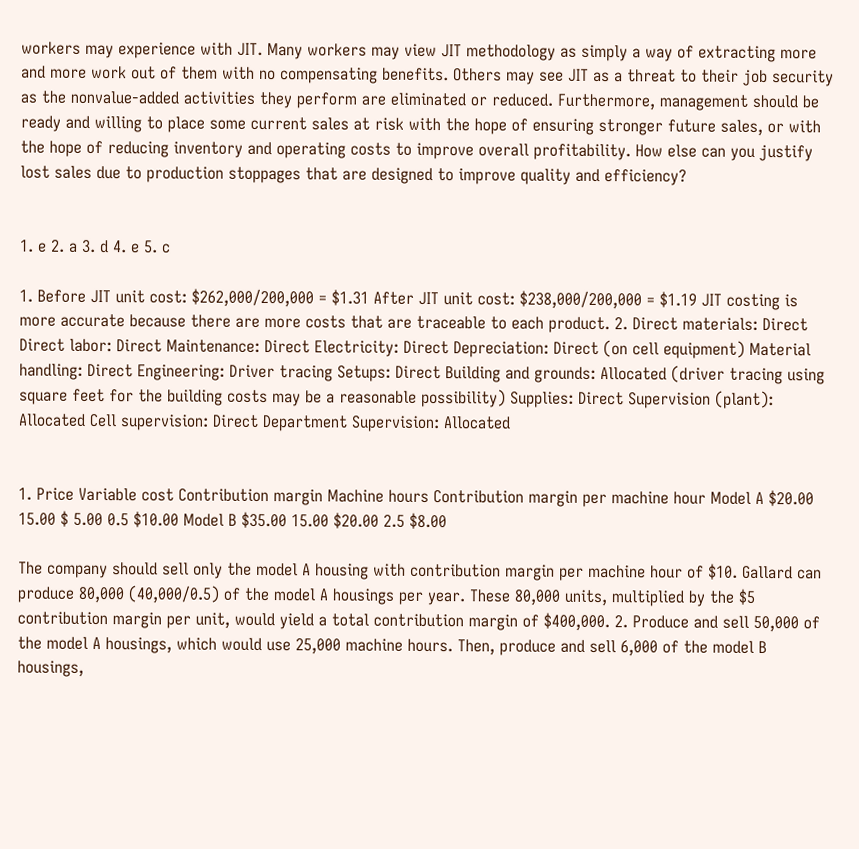workers may experience with JIT. Many workers may view JIT methodology as simply a way of extracting more and more work out of them with no compensating benefits. Others may see JIT as a threat to their job security as the nonvalue-added activities they perform are eliminated or reduced. Furthermore, management should be ready and willing to place some current sales at risk with the hope of ensuring stronger future sales, or with the hope of reducing inventory and operating costs to improve overall profitability. How else can you justify lost sales due to production stoppages that are designed to improve quality and efficiency?


1. e 2. a 3. d 4. e 5. c

1. Before JIT unit cost: $262,000/200,000 = $1.31 After JIT unit cost: $238,000/200,000 = $1.19 JIT costing is more accurate because there are more costs that are traceable to each product. 2. Direct materials: Direct Direct labor: Direct Maintenance: Direct Electricity: Direct Depreciation: Direct (on cell equipment) Material handling: Direct Engineering: Driver tracing Setups: Direct Building and grounds: Allocated (driver tracing using square feet for the building costs may be a reasonable possibility) Supplies: Direct Supervision (plant): Allocated Cell supervision: Direct Department Supervision: Allocated


1. Price Variable cost Contribution margin Machine hours Contribution margin per machine hour Model A $20.00 15.00 $ 5.00 0.5 $10.00 Model B $35.00 15.00 $20.00 2.5 $8.00

The company should sell only the model A housing with contribution margin per machine hour of $10. Gallard can produce 80,000 (40,000/0.5) of the model A housings per year. These 80,000 units, multiplied by the $5 contribution margin per unit, would yield a total contribution margin of $400,000. 2. Produce and sell 50,000 of the model A housings, which would use 25,000 machine hours. Then, produce and sell 6,000 of the model B housings,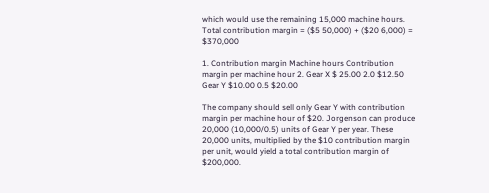which would use the remaining 15,000 machine hours. Total contribution margin = ($5 50,000) + ($20 6,000) = $370,000

1. Contribution margin Machine hours Contribution margin per machine hour 2. Gear X $ 25.00 2.0 $12.50 Gear Y $10.00 0.5 $20.00

The company should sell only Gear Y with contribution margin per machine hour of $20. Jorgenson can produce 20,000 (10,000/0.5) units of Gear Y per year. These 20,000 units, multiplied by the $10 contribution margin per unit, would yield a total contribution margin of $200,000.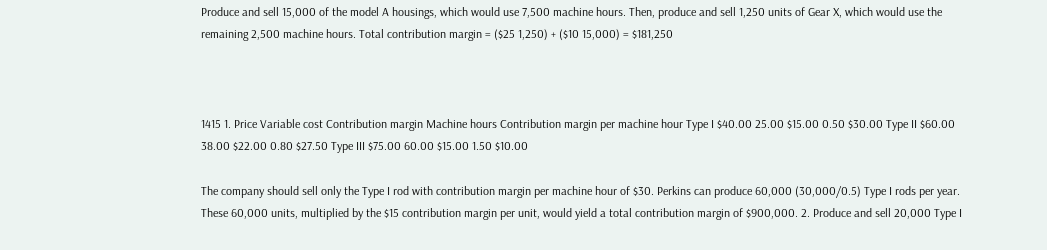Produce and sell 15,000 of the model A housings, which would use 7,500 machine hours. Then, produce and sell 1,250 units of Gear X, which would use the remaining 2,500 machine hours. Total contribution margin = ($25 1,250) + ($10 15,000) = $181,250



1415 1. Price Variable cost Contribution margin Machine hours Contribution margin per machine hour Type I $40.00 25.00 $15.00 0.50 $30.00 Type II $60.00 38.00 $22.00 0.80 $27.50 Type III $75.00 60.00 $15.00 1.50 $10.00

The company should sell only the Type I rod with contribution margin per machine hour of $30. Perkins can produce 60,000 (30,000/0.5) Type I rods per year. These 60,000 units, multiplied by the $15 contribution margin per unit, would yield a total contribution margin of $900,000. 2. Produce and sell 20,000 Type I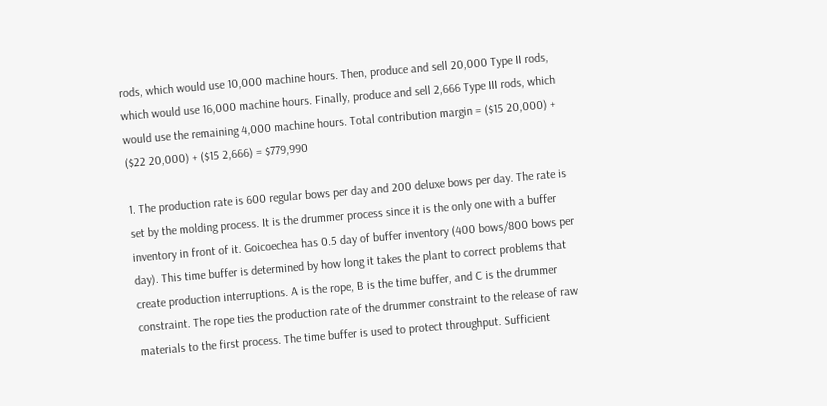rods, which would use 10,000 machine hours. Then, produce and sell 20,000 Type II rods, which would use 16,000 machine hours. Finally, produce and sell 2,666 Type III rods, which would use the remaining 4,000 machine hours. Total contribution margin = ($15 20,000) + ($22 20,000) + ($15 2,666) = $779,990

1. The production rate is 600 regular bows per day and 200 deluxe bows per day. The rate is set by the molding process. It is the drummer process since it is the only one with a buffer inventory in front of it. Goicoechea has 0.5 day of buffer inventory (400 bows/800 bows per day). This time buffer is determined by how long it takes the plant to correct problems that create production interruptions. A is the rope, B is the time buffer, and C is the drummer constraint. The rope ties the production rate of the drummer constraint to the release of raw materials to the first process. The time buffer is used to protect throughput. Sufficient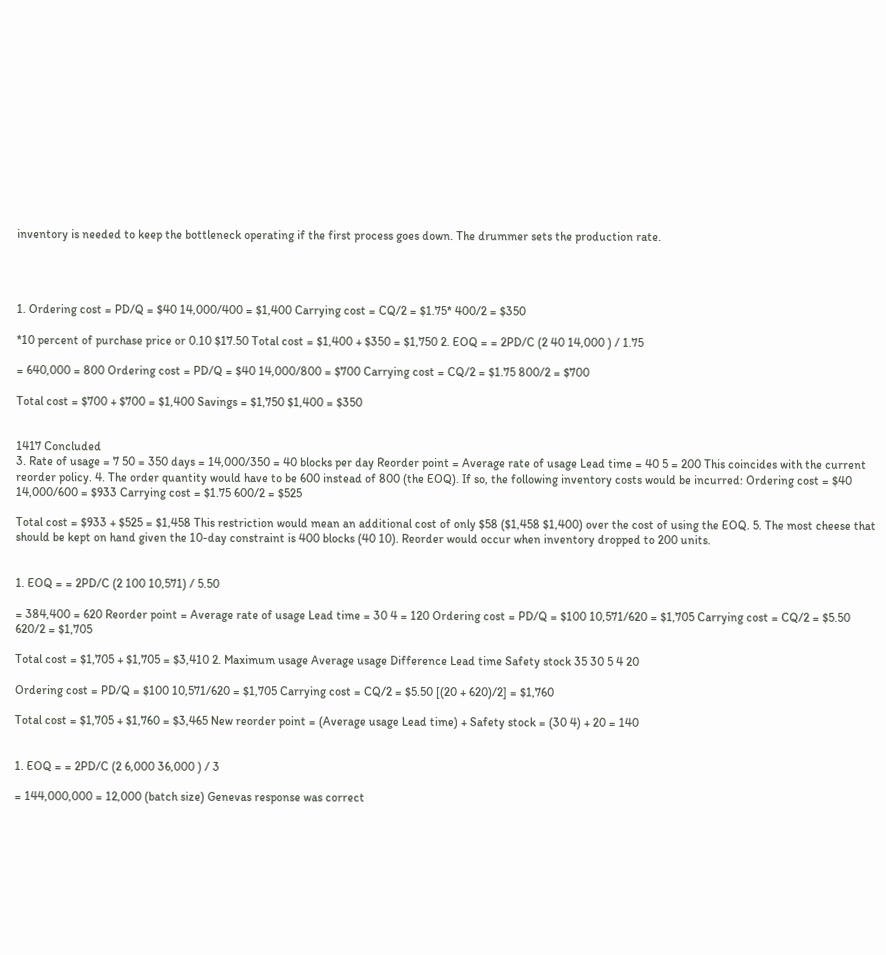inventory is needed to keep the bottleneck operating if the first process goes down. The drummer sets the production rate.




1. Ordering cost = PD/Q = $40 14,000/400 = $1,400 Carrying cost = CQ/2 = $1.75* 400/2 = $350

*10 percent of purchase price or 0.10 $17.50 Total cost = $1,400 + $350 = $1,750 2. EOQ = = 2PD/C (2 40 14,000 ) / 1.75

= 640,000 = 800 Ordering cost = PD/Q = $40 14,000/800 = $700 Carrying cost = CQ/2 = $1.75 800/2 = $700

Total cost = $700 + $700 = $1,400 Savings = $1,750 $1,400 = $350


1417 Concluded
3. Rate of usage = 7 50 = 350 days = 14,000/350 = 40 blocks per day Reorder point = Average rate of usage Lead time = 40 5 = 200 This coincides with the current reorder policy. 4. The order quantity would have to be 600 instead of 800 (the EOQ). If so, the following inventory costs would be incurred: Ordering cost = $40 14,000/600 = $933 Carrying cost = $1.75 600/2 = $525

Total cost = $933 + $525 = $1,458 This restriction would mean an additional cost of only $58 ($1,458 $1,400) over the cost of using the EOQ. 5. The most cheese that should be kept on hand given the 10-day constraint is 400 blocks (40 10). Reorder would occur when inventory dropped to 200 units.


1. EOQ = = 2PD/C (2 100 10,571) / 5.50

= 384,400 = 620 Reorder point = Average rate of usage Lead time = 30 4 = 120 Ordering cost = PD/Q = $100 10,571/620 = $1,705 Carrying cost = CQ/2 = $5.50 620/2 = $1,705

Total cost = $1,705 + $1,705 = $3,410 2. Maximum usage Average usage Difference Lead time Safety stock 35 30 5 4 20

Ordering cost = PD/Q = $100 10,571/620 = $1,705 Carrying cost = CQ/2 = $5.50 [(20 + 620)/2] = $1,760

Total cost = $1,705 + $1,760 = $3,465 New reorder point = (Average usage Lead time) + Safety stock = (30 4) + 20 = 140


1. EOQ = = 2PD/C (2 6,000 36,000 ) / 3

= 144,000,000 = 12,000 (batch size) Genevas response was correct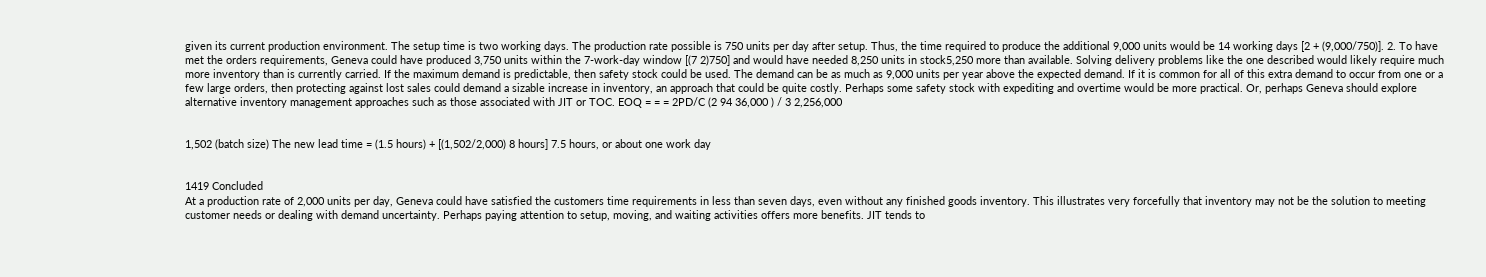given its current production environment. The setup time is two working days. The production rate possible is 750 units per day after setup. Thus, the time required to produce the additional 9,000 units would be 14 working days [2 + (9,000/750)]. 2. To have met the orders requirements, Geneva could have produced 3,750 units within the 7-work-day window [(7 2)750] and would have needed 8,250 units in stock5,250 more than available. Solving delivery problems like the one described would likely require much more inventory than is currently carried. If the maximum demand is predictable, then safety stock could be used. The demand can be as much as 9,000 units per year above the expected demand. If it is common for all of this extra demand to occur from one or a few large orders, then protecting against lost sales could demand a sizable increase in inventory, an approach that could be quite costly. Perhaps some safety stock with expediting and overtime would be more practical. Or, perhaps Geneva should explore alternative inventory management approaches such as those associated with JIT or TOC. EOQ = = = 2PD/C (2 94 36,000 ) / 3 2,256,000


1,502 (batch size) The new lead time = (1.5 hours) + [(1,502/2,000) 8 hours] 7.5 hours, or about one work day


1419 Concluded
At a production rate of 2,000 units per day, Geneva could have satisfied the customers time requirements in less than seven days, even without any finished goods inventory. This illustrates very forcefully that inventory may not be the solution to meeting customer needs or dealing with demand uncertainty. Perhaps paying attention to setup, moving, and waiting activities offers more benefits. JIT tends to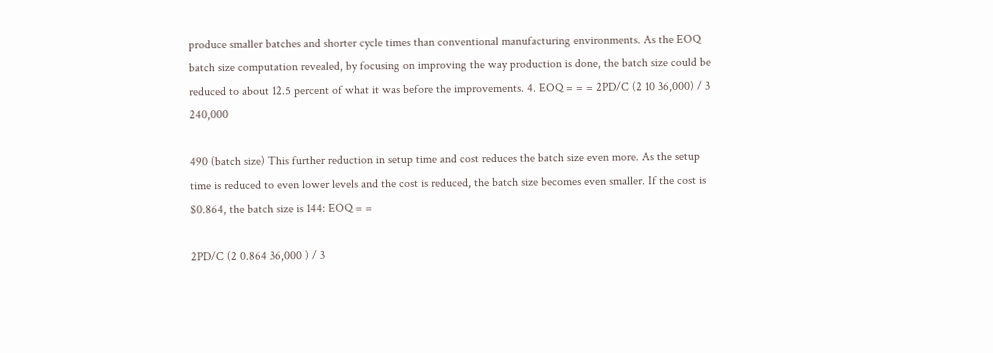produce smaller batches and shorter cycle times than conventional manufacturing environments. As the EOQ batch size computation revealed, by focusing on improving the way production is done, the batch size could be reduced to about 12.5 percent of what it was before the improvements. 4. EOQ = = = 2PD/C (2 10 36,000) / 3 240,000

490 (batch size) This further reduction in setup time and cost reduces the batch size even more. As the setup time is reduced to even lower levels and the cost is reduced, the batch size becomes even smaller. If the cost is $0.864, the batch size is 144: EOQ = =

2PD/C (2 0.864 36,000 ) / 3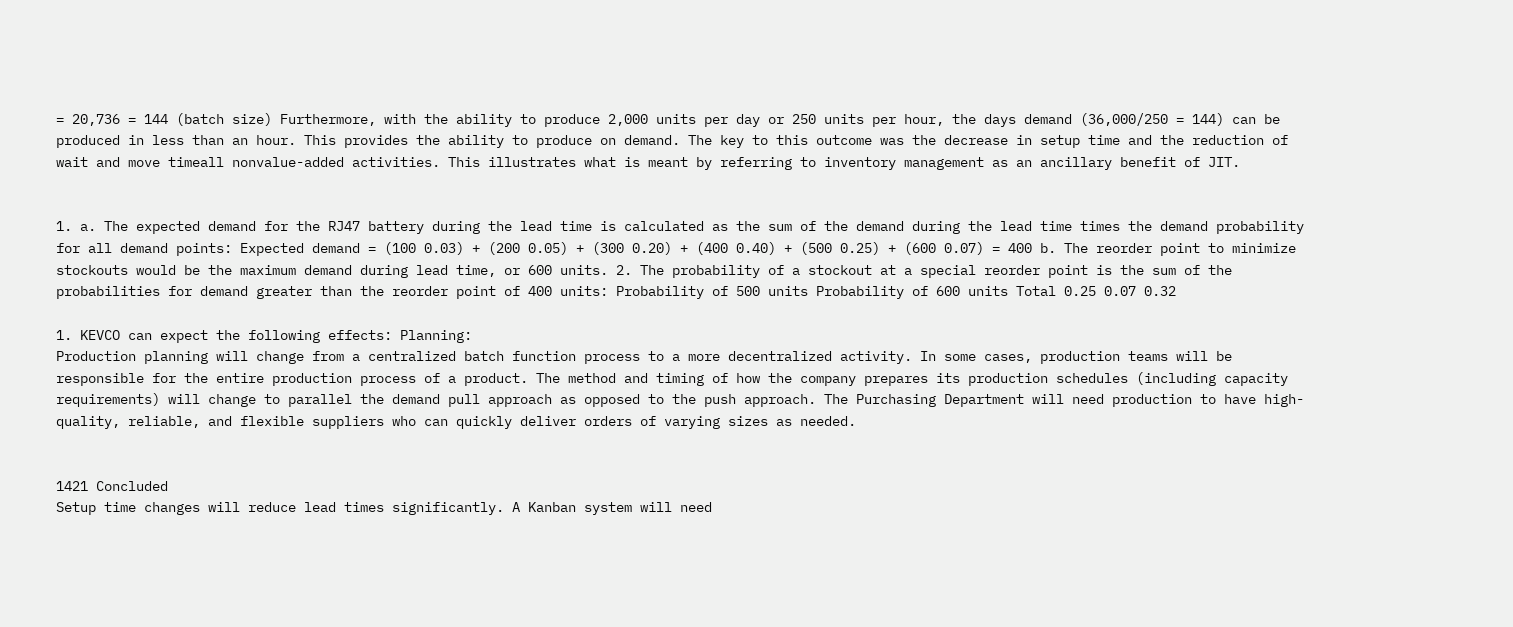= 20,736 = 144 (batch size) Furthermore, with the ability to produce 2,000 units per day or 250 units per hour, the days demand (36,000/250 = 144) can be produced in less than an hour. This provides the ability to produce on demand. The key to this outcome was the decrease in setup time and the reduction of wait and move timeall nonvalue-added activities. This illustrates what is meant by referring to inventory management as an ancillary benefit of JIT.


1. a. The expected demand for the RJ47 battery during the lead time is calculated as the sum of the demand during the lead time times the demand probability for all demand points: Expected demand = (100 0.03) + (200 0.05) + (300 0.20) + (400 0.40) + (500 0.25) + (600 0.07) = 400 b. The reorder point to minimize stockouts would be the maximum demand during lead time, or 600 units. 2. The probability of a stockout at a special reorder point is the sum of the probabilities for demand greater than the reorder point of 400 units: Probability of 500 units Probability of 600 units Total 0.25 0.07 0.32

1. KEVCO can expect the following effects: Planning:
Production planning will change from a centralized batch function process to a more decentralized activity. In some cases, production teams will be responsible for the entire production process of a product. The method and timing of how the company prepares its production schedules (including capacity requirements) will change to parallel the demand pull approach as opposed to the push approach. The Purchasing Department will need production to have high-quality, reliable, and flexible suppliers who can quickly deliver orders of varying sizes as needed.


1421 Concluded
Setup time changes will reduce lead times significantly. A Kanban system will need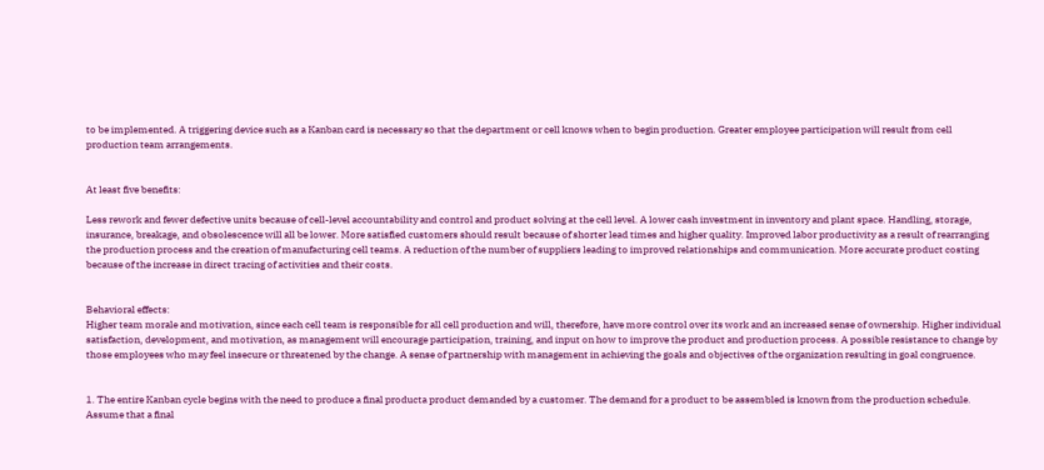to be implemented. A triggering device such as a Kanban card is necessary so that the department or cell knows when to begin production. Greater employee participation will result from cell production team arrangements.


At least five benefits:

Less rework and fewer defective units because of cell-level accountability and control and product solving at the cell level. A lower cash investment in inventory and plant space. Handling, storage, insurance, breakage, and obsolescence will all be lower. More satisfied customers should result because of shorter lead times and higher quality. Improved labor productivity as a result of rearranging the production process and the creation of manufacturing cell teams. A reduction of the number of suppliers leading to improved relationships and communication. More accurate product costing because of the increase in direct tracing of activities and their costs.


Behavioral effects:
Higher team morale and motivation, since each cell team is responsible for all cell production and will, therefore, have more control over its work and an increased sense of ownership. Higher individual satisfaction, development, and motivation, as management will encourage participation, training, and input on how to improve the product and production process. A possible resistance to change by those employees who may feel insecure or threatened by the change. A sense of partnership with management in achieving the goals and objectives of the organization resulting in goal congruence.


1. The entire Kanban cycle begins with the need to produce a final producta product demanded by a customer. The demand for a product to be assembled is known from the production schedule. Assume that a final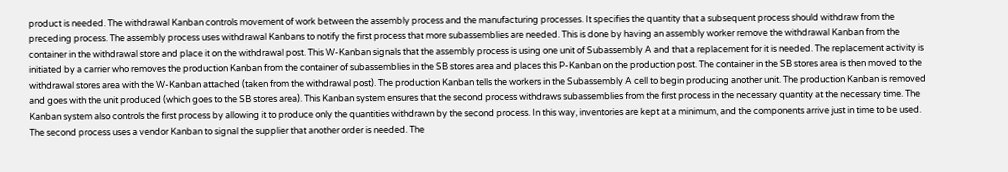product is needed. The withdrawal Kanban controls movement of work between the assembly process and the manufacturing processes. It specifies the quantity that a subsequent process should withdraw from the preceding process. The assembly process uses withdrawal Kanbans to notify the first process that more subassemblies are needed. This is done by having an assembly worker remove the withdrawal Kanban from the container in the withdrawal store and place it on the withdrawal post. This W-Kanban signals that the assembly process is using one unit of Subassembly A and that a replacement for it is needed. The replacement activity is initiated by a carrier who removes the production Kanban from the container of subassemblies in the SB stores area and places this P-Kanban on the production post. The container in the SB stores area is then moved to the withdrawal stores area with the W-Kanban attached (taken from the withdrawal post). The production Kanban tells the workers in the Subassembly A cell to begin producing another unit. The production Kanban is removed and goes with the unit produced (which goes to the SB stores area). This Kanban system ensures that the second process withdraws subassemblies from the first process in the necessary quantity at the necessary time. The Kanban system also controls the first process by allowing it to produce only the quantities withdrawn by the second process. In this way, inventories are kept at a minimum, and the components arrive just in time to be used. The second process uses a vendor Kanban to signal the supplier that another order is needed. The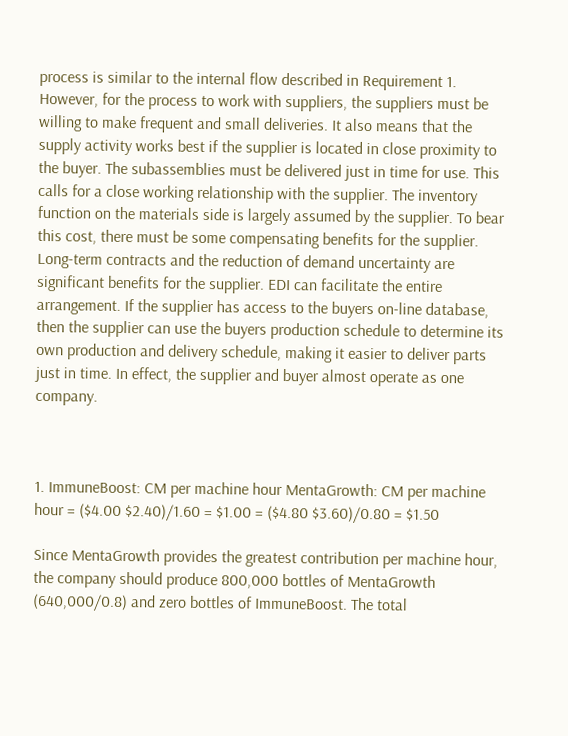process is similar to the internal flow described in Requirement 1. However, for the process to work with suppliers, the suppliers must be willing to make frequent and small deliveries. It also means that the supply activity works best if the supplier is located in close proximity to the buyer. The subassemblies must be delivered just in time for use. This calls for a close working relationship with the supplier. The inventory function on the materials side is largely assumed by the supplier. To bear this cost, there must be some compensating benefits for the supplier. Long-term contracts and the reduction of demand uncertainty are significant benefits for the supplier. EDI can facilitate the entire arrangement. If the supplier has access to the buyers on-line database, then the supplier can use the buyers production schedule to determine its own production and delivery schedule, making it easier to deliver parts just in time. In effect, the supplier and buyer almost operate as one company.



1. ImmuneBoost: CM per machine hour MentaGrowth: CM per machine hour = ($4.00 $2.40)/1.60 = $1.00 = ($4.80 $3.60)/0.80 = $1.50

Since MentaGrowth provides the greatest contribution per machine hour, the company should produce 800,000 bottles of MentaGrowth (640,000/0.8) and zero bottles of ImmuneBoost. The total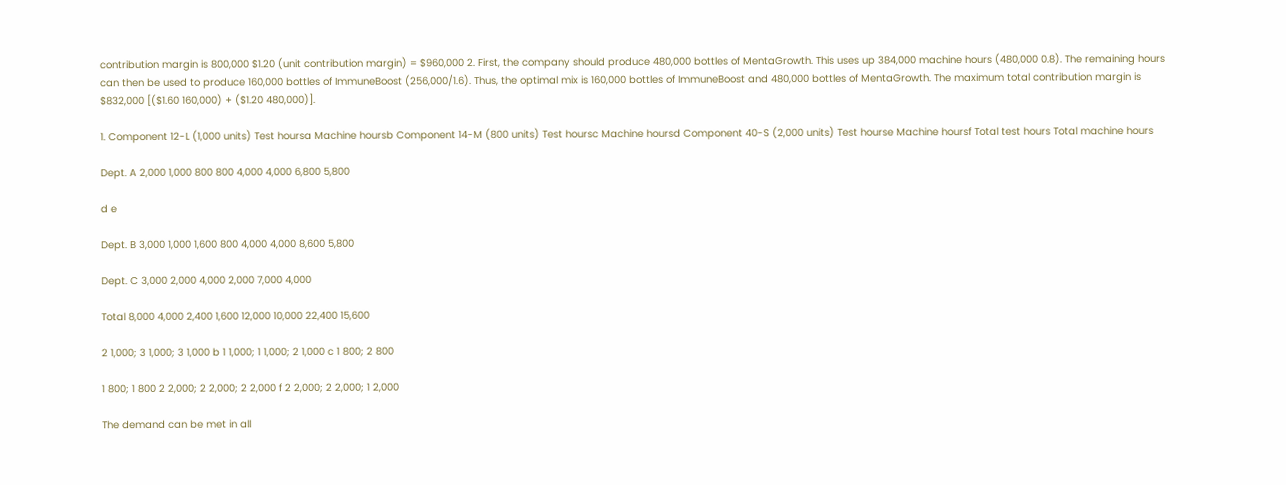contribution margin is 800,000 $1.20 (unit contribution margin) = $960,000 2. First, the company should produce 480,000 bottles of MentaGrowth. This uses up 384,000 machine hours (480,000 0.8). The remaining hours can then be used to produce 160,000 bottles of ImmuneBoost (256,000/1.6). Thus, the optimal mix is 160,000 bottles of ImmuneBoost and 480,000 bottles of MentaGrowth. The maximum total contribution margin is $832,000 [($1.60 160,000) + ($1.20 480,000)].

1. Component 12-L (1,000 units) Test hoursa Machine hoursb Component 14-M (800 units) Test hoursc Machine hoursd Component 40-S (2,000 units) Test hourse Machine hoursf Total test hours Total machine hours

Dept. A 2,000 1,000 800 800 4,000 4,000 6,800 5,800

d e

Dept. B 3,000 1,000 1,600 800 4,000 4,000 8,600 5,800

Dept. C 3,000 2,000 4,000 2,000 7,000 4,000

Total 8,000 4,000 2,400 1,600 12,000 10,000 22,400 15,600

2 1,000; 3 1,000; 3 1,000 b 1 1,000; 1 1,000; 2 1,000 c 1 800; 2 800

1 800; 1 800 2 2,000; 2 2,000; 2 2,000 f 2 2,000; 2 2,000; 1 2,000

The demand can be met in all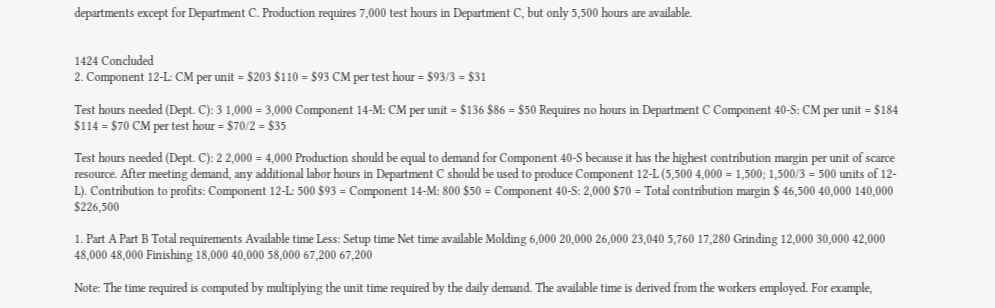departments except for Department C. Production requires 7,000 test hours in Department C, but only 5,500 hours are available.


1424 Concluded
2. Component 12-L: CM per unit = $203 $110 = $93 CM per test hour = $93/3 = $31

Test hours needed (Dept. C): 3 1,000 = 3,000 Component 14-M: CM per unit = $136 $86 = $50 Requires no hours in Department C Component 40-S: CM per unit = $184 $114 = $70 CM per test hour = $70/2 = $35

Test hours needed (Dept. C): 2 2,000 = 4,000 Production should be equal to demand for Component 40-S because it has the highest contribution margin per unit of scarce resource. After meeting demand, any additional labor hours in Department C should be used to produce Component 12-L (5,500 4,000 = 1,500; 1,500/3 = 500 units of 12-L). Contribution to profits: Component 12-L: 500 $93 = Component 14-M: 800 $50 = Component 40-S: 2,000 $70 = Total contribution margin $ 46,500 40,000 140,000 $226,500

1. Part A Part B Total requirements Available time Less: Setup time Net time available Molding 6,000 20,000 26,000 23,040 5,760 17,280 Grinding 12,000 30,000 42,000 48,000 48,000 Finishing 18,000 40,000 58,000 67,200 67,200

Note: The time required is computed by multiplying the unit time required by the daily demand. The available time is derived from the workers employed. For example,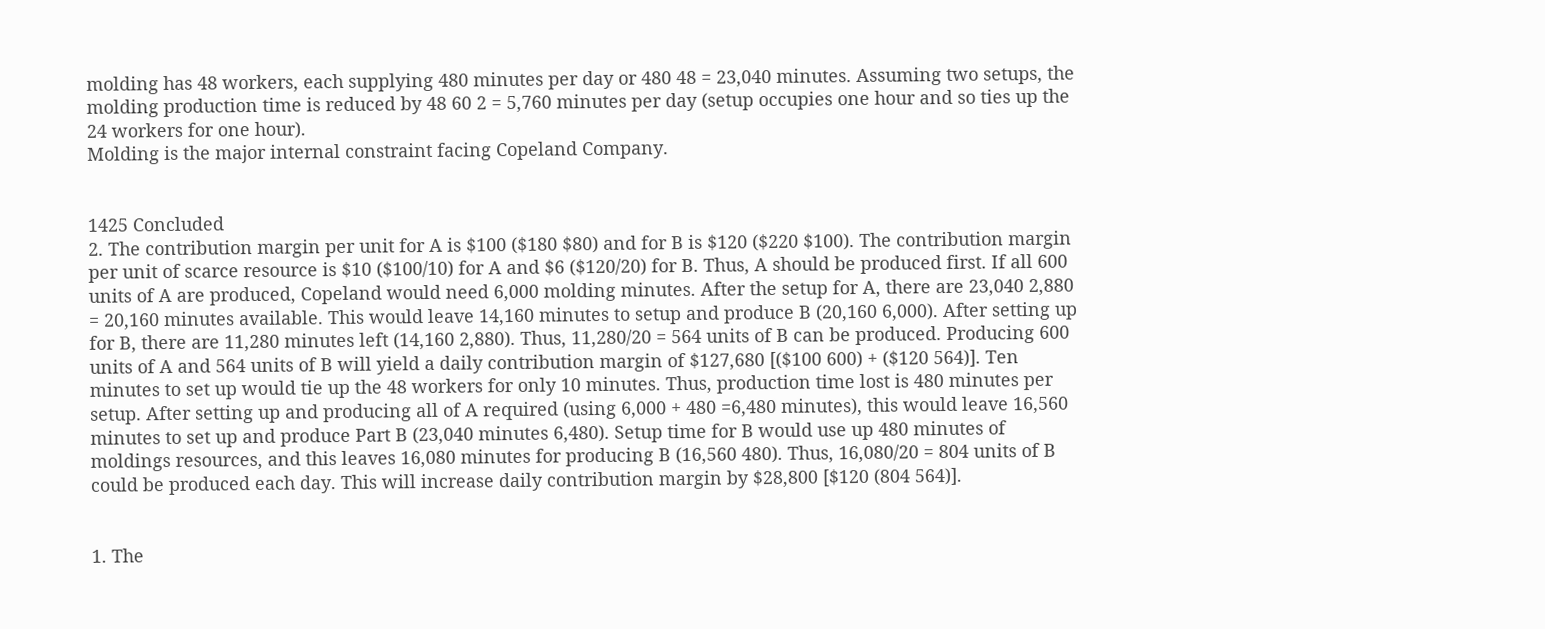molding has 48 workers, each supplying 480 minutes per day or 480 48 = 23,040 minutes. Assuming two setups, the molding production time is reduced by 48 60 2 = 5,760 minutes per day (setup occupies one hour and so ties up the 24 workers for one hour).
Molding is the major internal constraint facing Copeland Company.


1425 Concluded
2. The contribution margin per unit for A is $100 ($180 $80) and for B is $120 ($220 $100). The contribution margin per unit of scarce resource is $10 ($100/10) for A and $6 ($120/20) for B. Thus, A should be produced first. If all 600 units of A are produced, Copeland would need 6,000 molding minutes. After the setup for A, there are 23,040 2,880 = 20,160 minutes available. This would leave 14,160 minutes to setup and produce B (20,160 6,000). After setting up for B, there are 11,280 minutes left (14,160 2,880). Thus, 11,280/20 = 564 units of B can be produced. Producing 600 units of A and 564 units of B will yield a daily contribution margin of $127,680 [($100 600) + ($120 564)]. Ten minutes to set up would tie up the 48 workers for only 10 minutes. Thus, production time lost is 480 minutes per setup. After setting up and producing all of A required (using 6,000 + 480 =6,480 minutes), this would leave 16,560 minutes to set up and produce Part B (23,040 minutes 6,480). Setup time for B would use up 480 minutes of moldings resources, and this leaves 16,080 minutes for producing B (16,560 480). Thus, 16,080/20 = 804 units of B could be produced each day. This will increase daily contribution margin by $28,800 [$120 (804 564)].


1. The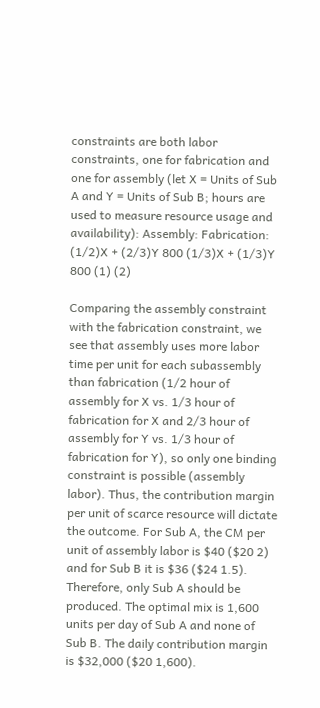constraints are both labor constraints, one for fabrication and one for assembly (let X = Units of Sub A and Y = Units of Sub B; hours are used to measure resource usage and availability): Assembly: Fabrication: (1/2)X + (2/3)Y 800 (1/3)X + (1/3)Y 800 (1) (2)

Comparing the assembly constraint with the fabrication constraint, we see that assembly uses more labor time per unit for each subassembly than fabrication (1/2 hour of assembly for X vs. 1/3 hour of fabrication for X and 2/3 hour of assembly for Y vs. 1/3 hour of fabrication for Y), so only one binding constraint is possible (assembly labor). Thus, the contribution margin per unit of scarce resource will dictate the outcome. For Sub A, the CM per unit of assembly labor is $40 ($20 2) and for Sub B it is $36 ($24 1.5). Therefore, only Sub A should be produced. The optimal mix is 1,600 units per day of Sub A and none of Sub B. The daily contribution margin is $32,000 ($20 1,600).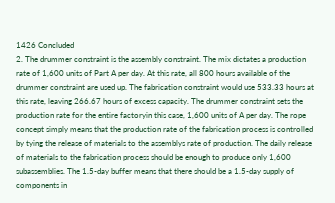1426 Concluded
2. The drummer constraint is the assembly constraint. The mix dictates a production rate of 1,600 units of Part A per day. At this rate, all 800 hours available of the drummer constraint are used up. The fabrication constraint would use 533.33 hours at this rate, leaving 266.67 hours of excess capacity. The drummer constraint sets the production rate for the entire factoryin this case, 1,600 units of A per day. The rope concept simply means that the production rate of the fabrication process is controlled by tying the release of materials to the assemblys rate of production. The daily release of materials to the fabrication process should be enough to produce only 1,600 subassemblies. The 1.5-day buffer means that there should be a 1.5-day supply of components in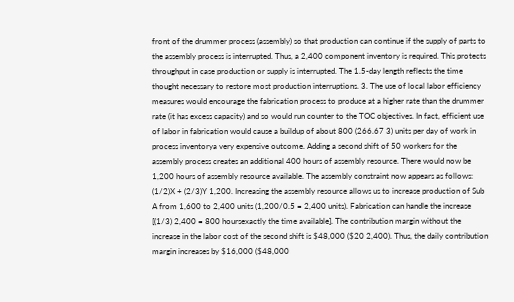front of the drummer process (assembly) so that production can continue if the supply of parts to the assembly process is interrupted. Thus, a 2,400 component inventory is required. This protects throughput in case production or supply is interrupted. The 1.5-day length reflects the time thought necessary to restore most production interruptions. 3. The use of local labor efficiency measures would encourage the fabrication process to produce at a higher rate than the drummer rate (it has excess capacity) and so would run counter to the TOC objectives. In fact, efficient use of labor in fabrication would cause a buildup of about 800 (266.67 3) units per day of work in process inventorya very expensive outcome. Adding a second shift of 50 workers for the assembly process creates an additional 400 hours of assembly resource. There would now be 1,200 hours of assembly resource available. The assembly constraint now appears as follows: (1/2)X + (2/3)Y 1,200. Increasing the assembly resource allows us to increase production of Sub A from 1,600 to 2,400 units (1,200/0.5 = 2,400 units). Fabrication can handle the increase [(1/3) 2,400 = 800 hoursexactly the time available]. The contribution margin without the increase in the labor cost of the second shift is $48,000 ($20 2,400). Thus, the daily contribution margin increases by $16,000 ($48,000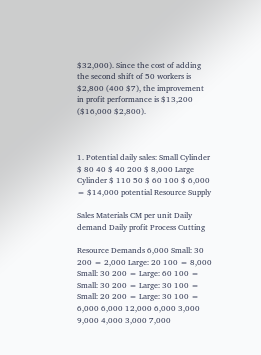$32,000). Since the cost of adding the second shift of 50 workers is $2,800 (400 $7), the improvement in profit performance is $13,200 ($16,000 $2,800).



1. Potential daily sales: Small Cylinder $ 80 40 $ 40 200 $ 8,000 Large Cylinder $ 110 50 $ 60 100 $ 6,000 = $14,000 potential Resource Supply

Sales Materials CM per unit Daily demand Daily profit Process Cutting

Resource Demands 6,000 Small: 30 200 = 2,000 Large: 20 100 = 8,000 Small: 30 200 = Large: 60 100 = Small: 30 200 = Large: 30 100 = Small: 20 200 = Large: 30 100 = 6,000 6,000 12,000 6,000 3,000 9,000 4,000 3,000 7,000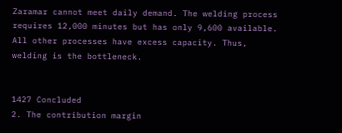Zaramar cannot meet daily demand. The welding process requires 12,000 minutes but has only 9,600 available. All other processes have excess capacity. Thus, welding is the bottleneck.


1427 Concluded
2. The contribution margin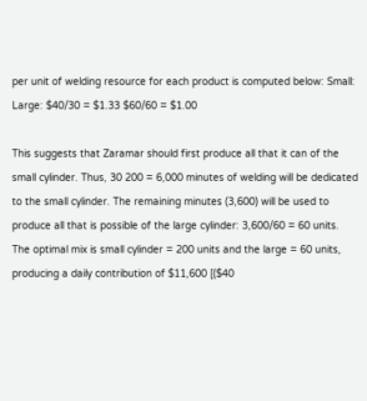per unit of welding resource for each product is computed below: Small: Large: $40/30 = $1.33 $60/60 = $1.00

This suggests that Zaramar should first produce all that it can of the small cylinder. Thus, 30 200 = 6,000 minutes of welding will be dedicated to the small cylinder. The remaining minutes (3,600) will be used to produce all that is possible of the large cylinder: 3,600/60 = 60 units. The optimal mix is small cylinder = 200 units and the large = 60 units, producing a daily contribution of $11,600 [($40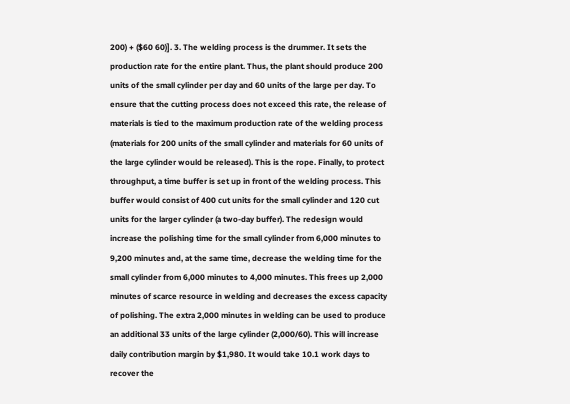200) + ($60 60)]. 3. The welding process is the drummer. It sets the production rate for the entire plant. Thus, the plant should produce 200 units of the small cylinder per day and 60 units of the large per day. To ensure that the cutting process does not exceed this rate, the release of materials is tied to the maximum production rate of the welding process (materials for 200 units of the small cylinder and materials for 60 units of the large cylinder would be released). This is the rope. Finally, to protect throughput, a time buffer is set up in front of the welding process. This buffer would consist of 400 cut units for the small cylinder and 120 cut units for the larger cylinder (a two-day buffer). The redesign would increase the polishing time for the small cylinder from 6,000 minutes to 9,200 minutes and, at the same time, decrease the welding time for the small cylinder from 6,000 minutes to 4,000 minutes. This frees up 2,000 minutes of scarce resource in welding and decreases the excess capacity of polishing. The extra 2,000 minutes in welding can be used to produce an additional 33 units of the large cylinder (2,000/60). This will increase daily contribution margin by $1,980. It would take 10.1 work days to recover the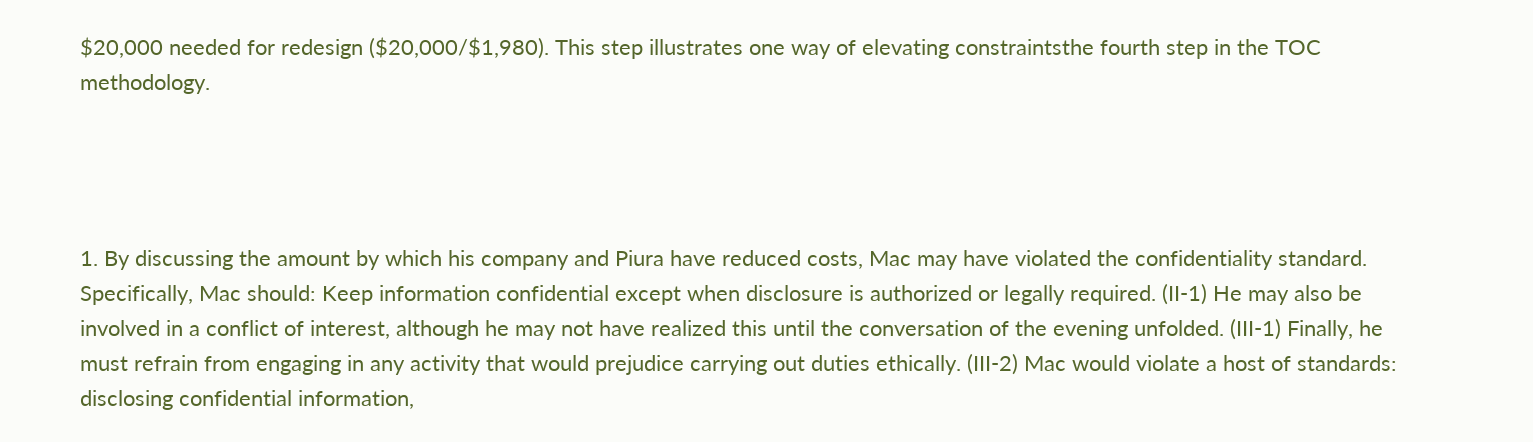$20,000 needed for redesign ($20,000/$1,980). This step illustrates one way of elevating constraintsthe fourth step in the TOC methodology.




1. By discussing the amount by which his company and Piura have reduced costs, Mac may have violated the confidentiality standard. Specifically, Mac should: Keep information confidential except when disclosure is authorized or legally required. (II-1) He may also be involved in a conflict of interest, although he may not have realized this until the conversation of the evening unfolded. (III-1) Finally, he must refrain from engaging in any activity that would prejudice carrying out duties ethically. (III-2) Mac would violate a host of standards: disclosing confidential information,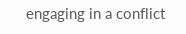engaging in a conflict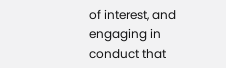of interest, and engaging in conduct that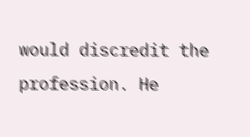would discredit the profession. He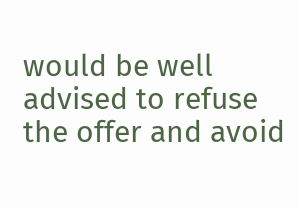would be well advised to refuse the offer and avoid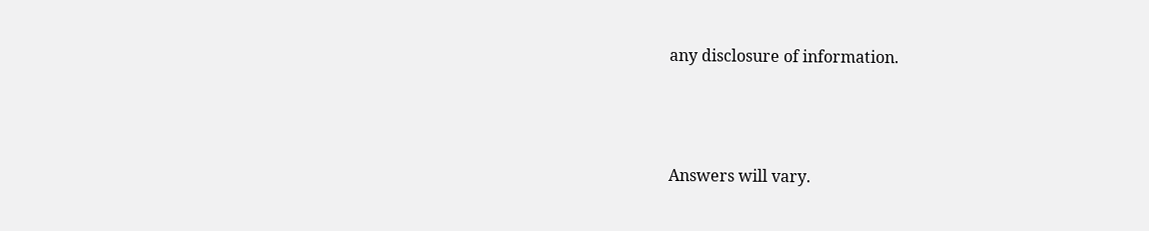any disclosure of information.



Answers will vary.